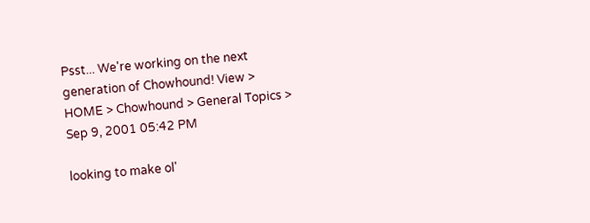Psst... We're working on the next generation of Chowhound! View >
HOME > Chowhound > General Topics >
Sep 9, 2001 05:42 PM

looking to make ol'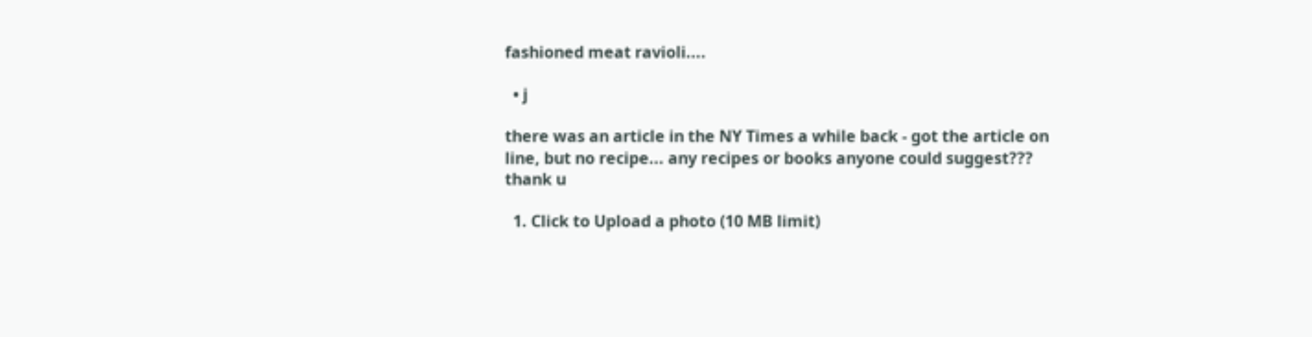fashioned meat ravioli....

  • j

there was an article in the NY Times a while back - got the article on line, but no recipe... any recipes or books anyone could suggest??? thank u

  1. Click to Upload a photo (10 MB limit)